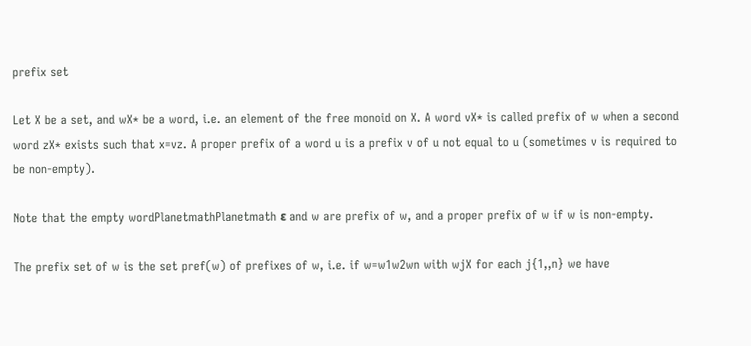prefix set

Let X be a set, and wX* be a word, i.e. an element of the free monoid on X. A word vX* is called prefix of w when a second word zX* exists such that x=vz. A proper prefix of a word u is a prefix v of u not equal to u (sometimes v is required to be non-empty).

Note that the empty wordPlanetmathPlanetmath ε and w are prefix of w, and a proper prefix of w if w is non-empty.

The prefix set of w is the set pref(w) of prefixes of w, i.e. if w=w1w2wn with wjX for each j{1,,n} we have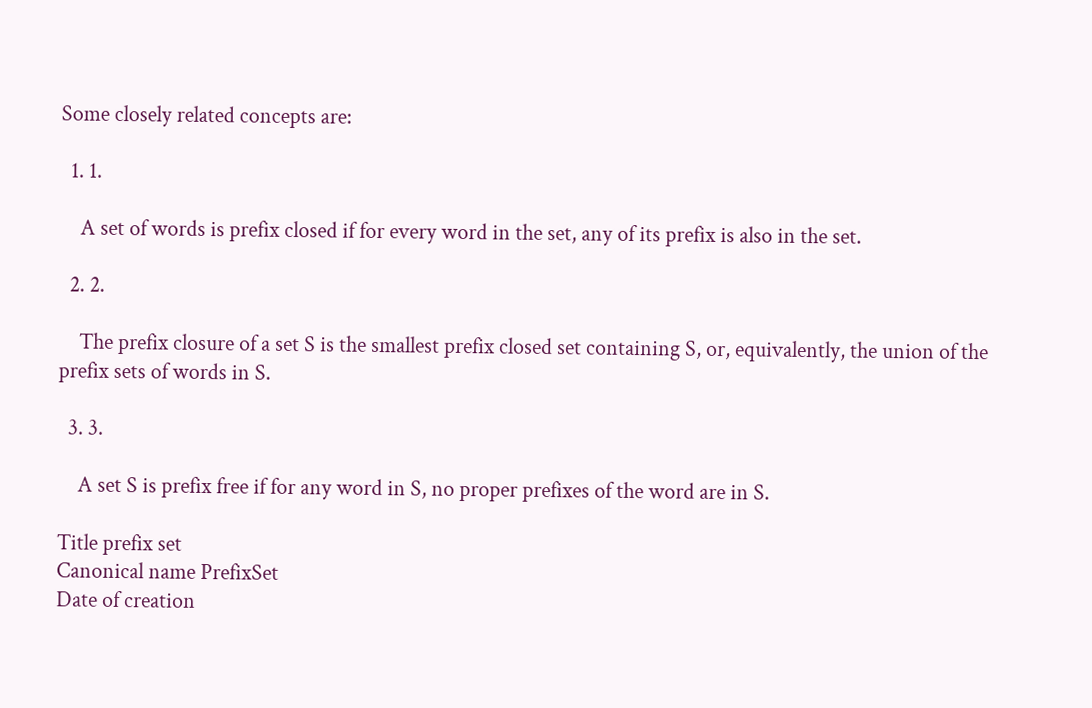Some closely related concepts are:

  1. 1.

    A set of words is prefix closed if for every word in the set, any of its prefix is also in the set.

  2. 2.

    The prefix closure of a set S is the smallest prefix closed set containing S, or, equivalently, the union of the prefix sets of words in S.

  3. 3.

    A set S is prefix free if for any word in S, no proper prefixes of the word are in S.

Title prefix set
Canonical name PrefixSet
Date of creation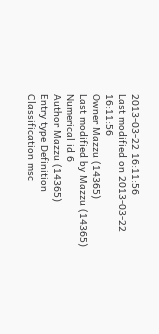2013-03-22 16:11:56
Last modified on 2013-03-22 16:11:56
Owner Mazzu (14365)
Last modified by Mazzu (14365)
Numerical id 6
Author Mazzu (14365)
Entry type Definition
Classification msc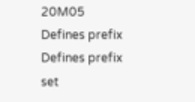20M05
Defines prefix
Defines prefix set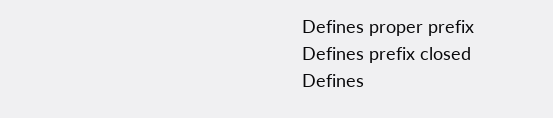Defines proper prefix
Defines prefix closed
Defines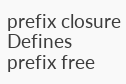prefix closure
Defines prefix free